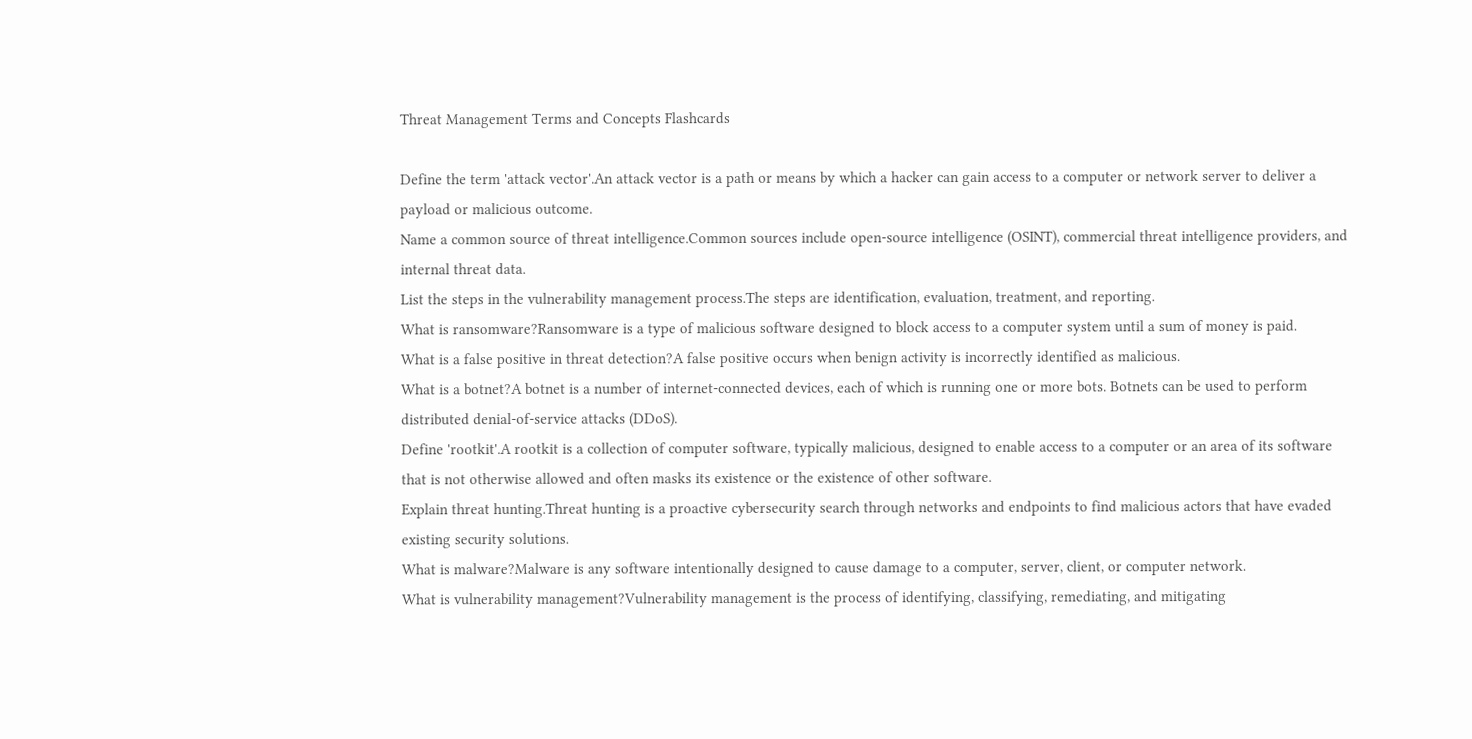Threat Management Terms and Concepts Flashcards

Define the term 'attack vector'.An attack vector is a path or means by which a hacker can gain access to a computer or network server to deliver a payload or malicious outcome.
Name a common source of threat intelligence.Common sources include open-source intelligence (OSINT), commercial threat intelligence providers, and internal threat data.
List the steps in the vulnerability management process.The steps are identification, evaluation, treatment, and reporting.
What is ransomware?Ransomware is a type of malicious software designed to block access to a computer system until a sum of money is paid.
What is a false positive in threat detection?A false positive occurs when benign activity is incorrectly identified as malicious.
What is a botnet?A botnet is a number of internet-connected devices, each of which is running one or more bots. Botnets can be used to perform distributed denial-of-service attacks (DDoS).
Define 'rootkit'.A rootkit is a collection of computer software, typically malicious, designed to enable access to a computer or an area of its software that is not otherwise allowed and often masks its existence or the existence of other software.
Explain threat hunting.Threat hunting is a proactive cybersecurity search through networks and endpoints to find malicious actors that have evaded existing security solutions.
What is malware?Malware is any software intentionally designed to cause damage to a computer, server, client, or computer network.
What is vulnerability management?Vulnerability management is the process of identifying, classifying, remediating, and mitigating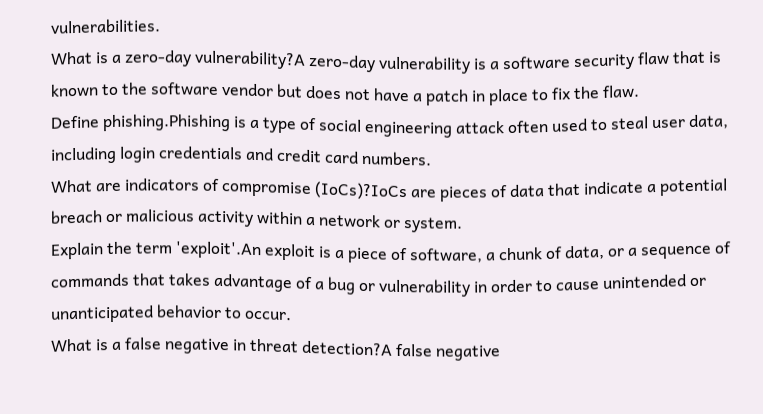vulnerabilities.
What is a zero-day vulnerability?A zero-day vulnerability is a software security flaw that is known to the software vendor but does not have a patch in place to fix the flaw.
Define phishing.Phishing is a type of social engineering attack often used to steal user data, including login credentials and credit card numbers.
What are indicators of compromise (IoCs)?IoCs are pieces of data that indicate a potential breach or malicious activity within a network or system.
Explain the term 'exploit'.An exploit is a piece of software, a chunk of data, or a sequence of commands that takes advantage of a bug or vulnerability in order to cause unintended or unanticipated behavior to occur.
What is a false negative in threat detection?A false negative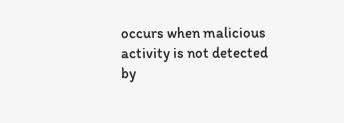occurs when malicious activity is not detected by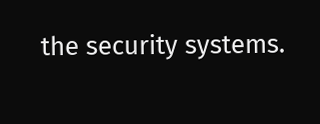the security systems.